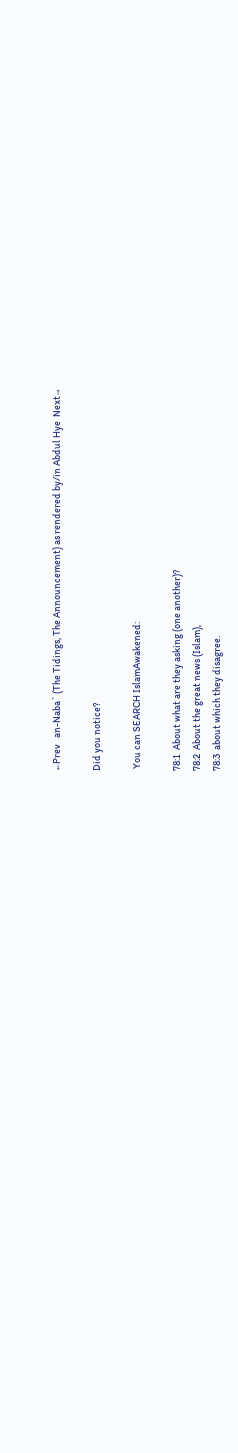←Prev   an-Naba` (The Tidings, The Announcement) as rendered by/in Abdul Hye  Next→

Did you notice?

 You can SEARCH IslamAwakened:

78:1  About what are they asking (one another)?
78:2  About the great news (Islam),
78:3  about which they disagree.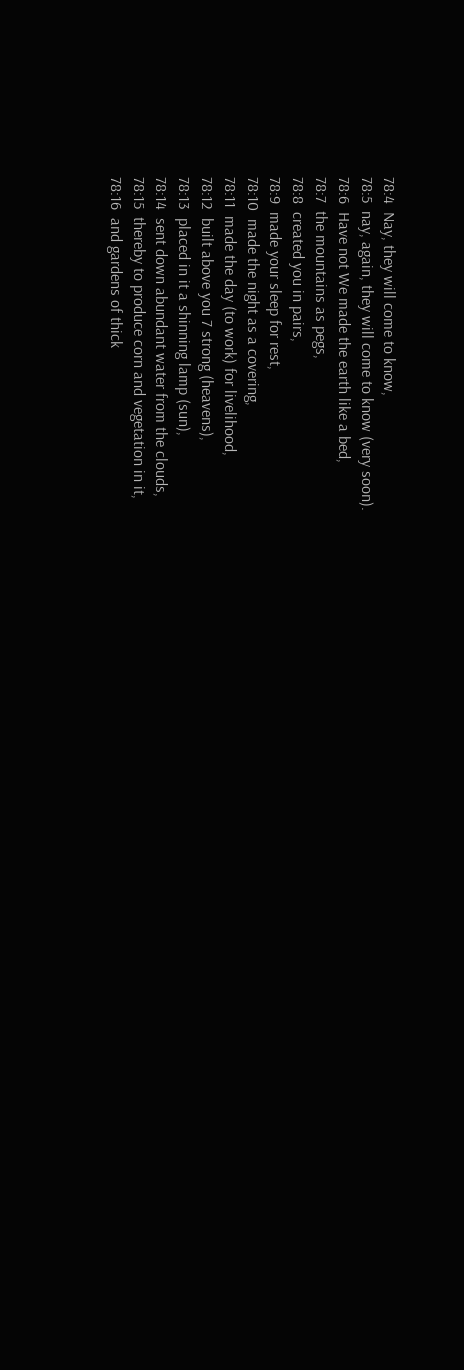78:4  Nay, they will come to know,
78:5  nay, again, they will come to know (very soon).
78:6  Have not We made the earth like a bed,
78:7  the mountains as pegs,
78:8  created you in pairs,
78:9  made your sleep for rest,
78:10  made the night as a covering,
78:11  made the day (to work) for livelihood,
78:12  built above you 7 strong (heavens),
78:13  placed in it a shinning lamp (sun),
78:14  sent down abundant water from the clouds,
78:15  thereby to produce corn and vegetation in it,
78:16  and gardens of thick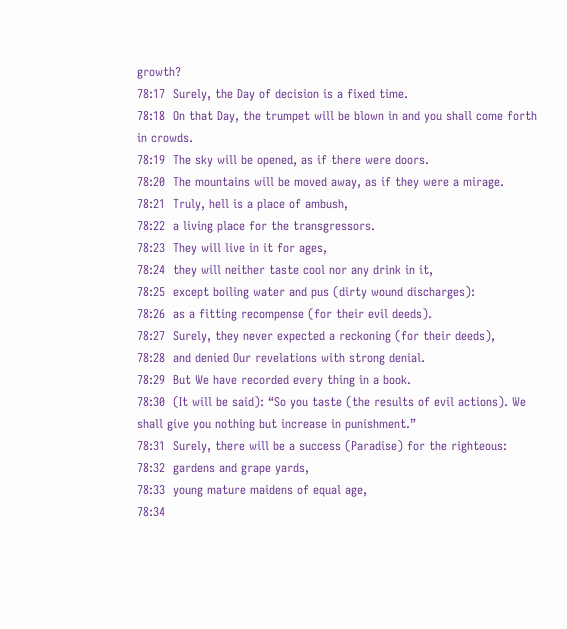growth?
78:17  Surely, the Day of decision is a fixed time.
78:18  On that Day, the trumpet will be blown in and you shall come forth in crowds.
78:19  The sky will be opened, as if there were doors.
78:20  The mountains will be moved away, as if they were a mirage.
78:21  Truly, hell is a place of ambush,
78:22  a living place for the transgressors.
78:23  They will live in it for ages,
78:24  they will neither taste cool nor any drink in it,
78:25  except boiling water and pus (dirty wound discharges):
78:26  as a fitting recompense (for their evil deeds).
78:27  Surely, they never expected a reckoning (for their deeds),
78:28  and denied Our revelations with strong denial.
78:29  But We have recorded every thing in a book.
78:30  (It will be said): “So you taste (the results of evil actions). We shall give you nothing but increase in punishment.”
78:31  Surely, there will be a success (Paradise) for the righteous:
78:32  gardens and grape yards,
78:33  young mature maidens of equal age,
78:34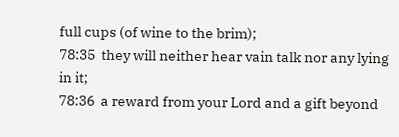full cups (of wine to the brim);
78:35  they will neither hear vain talk nor any lying in it;
78:36  a reward from your Lord and a gift beyond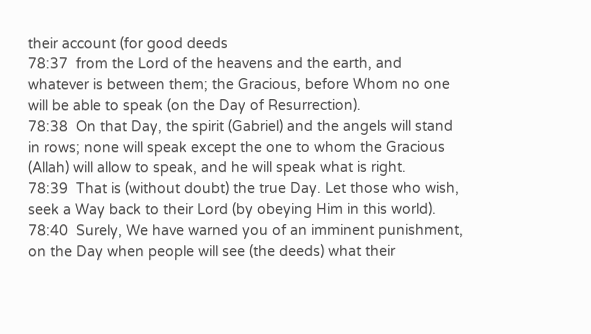their account (for good deeds
78:37  from the Lord of the heavens and the earth, and whatever is between them; the Gracious, before Whom no one will be able to speak (on the Day of Resurrection).
78:38  On that Day, the spirit (Gabriel) and the angels will stand in rows; none will speak except the one to whom the Gracious (Allah) will allow to speak, and he will speak what is right.
78:39  That is (without doubt) the true Day. Let those who wish, seek a Way back to their Lord (by obeying Him in this world).
78:40  Surely, We have warned you of an imminent punishment, on the Day when people will see (the deeds) what their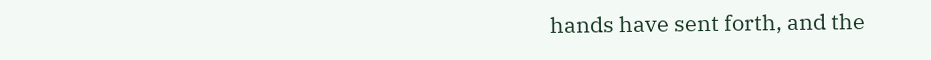hands have sent forth, and the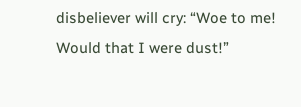disbeliever will cry: “Woe to me! Would that I were dust!”